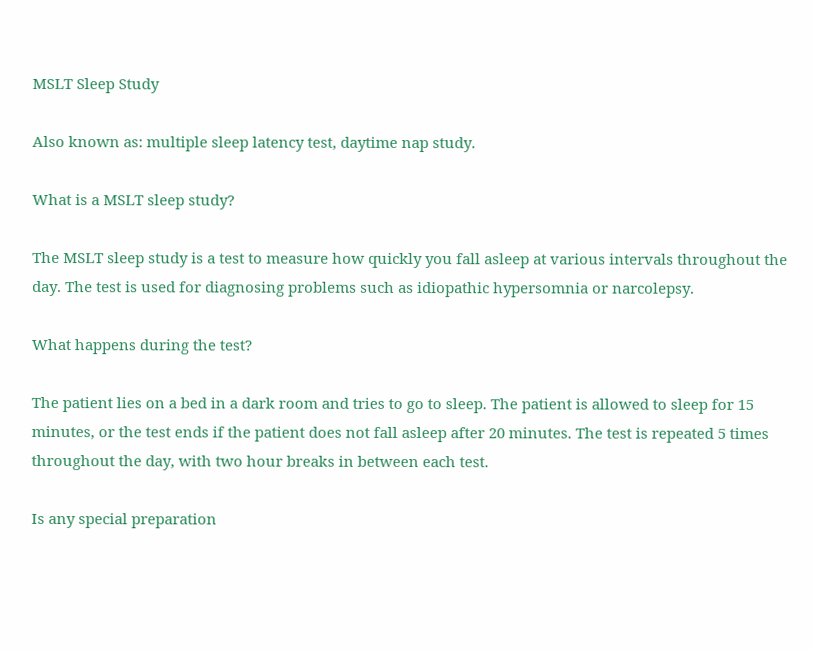MSLT Sleep Study

Also known as: multiple sleep latency test, daytime nap study.

What is a MSLT sleep study?

The MSLT sleep study is a test to measure how quickly you fall asleep at various intervals throughout the day. The test is used for diagnosing problems such as idiopathic hypersomnia or narcolepsy.

What happens during the test?

The patient lies on a bed in a dark room and tries to go to sleep. The patient is allowed to sleep for 15 minutes, or the test ends if the patient does not fall asleep after 20 minutes. The test is repeated 5 times throughout the day, with two hour breaks in between each test.

Is any special preparation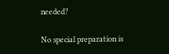needed?

No special preparation is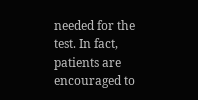needed for the test. In fact, patients are encouraged to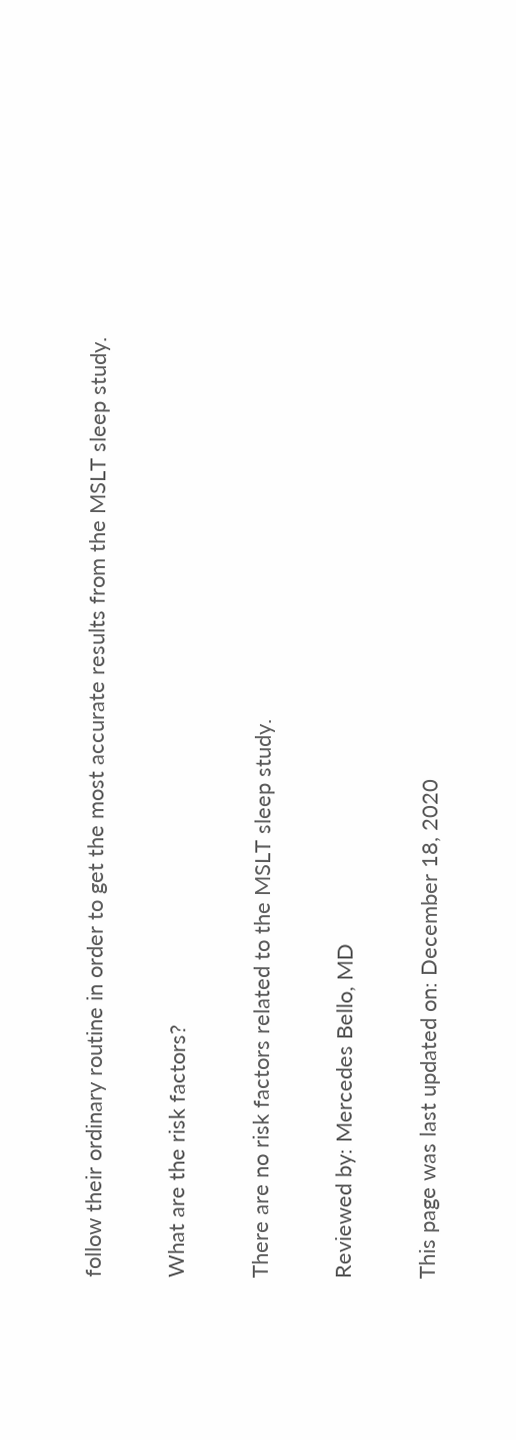follow their ordinary routine in order to get the most accurate results from the MSLT sleep study.

What are the risk factors?

There are no risk factors related to the MSLT sleep study.

Reviewed by: Mercedes Bello, MD

This page was last updated on: December 18, 2020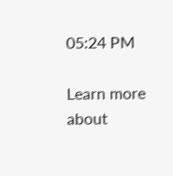05:24 PM

Learn more about